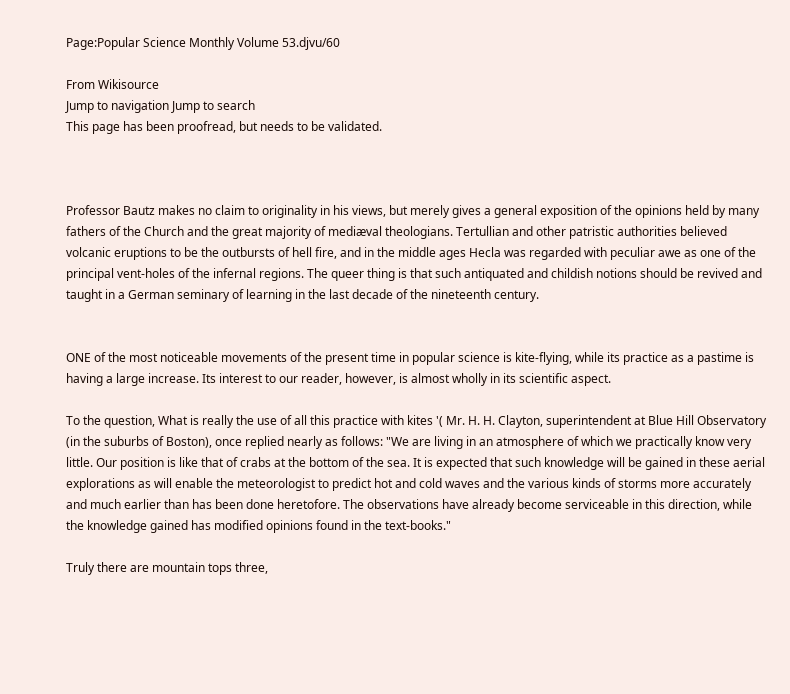Page:Popular Science Monthly Volume 53.djvu/60

From Wikisource
Jump to navigation Jump to search
This page has been proofread, but needs to be validated.



Professor Bautz makes no claim to originality in his views, but merely gives a general exposition of the opinions held by many fathers of the Church and the great majority of mediæval theologians. Tertullian and other patristic authorities believed volcanic eruptions to be the outbursts of hell fire, and in the middle ages Hecla was regarded with peculiar awe as one of the principal vent-holes of the infernal regions. The queer thing is that such antiquated and childish notions should be revived and taught in a German seminary of learning in the last decade of the nineteenth century.


ONE of the most noticeable movements of the present time in popular science is kite-flying, while its practice as a pastime is having a large increase. Its interest to our reader, however, is almost wholly in its scientific aspect.

To the question, What is really the use of all this practice with kites '( Mr. H. H. Clayton, superintendent at Blue Hill Observatory (in the suburbs of Boston), once replied nearly as follows: "We are living in an atmosphere of which we practically know very little. Our position is like that of crabs at the bottom of the sea. It is expected that such knowledge will be gained in these aerial explorations as will enable the meteorologist to predict hot and cold waves and the various kinds of storms more accurately and much earlier than has been done heretofore. The observations have already become serviceable in this direction, while the knowledge gained has modified opinions found in the text-books."

Truly there are mountain tops three,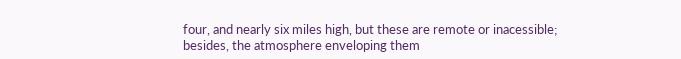four, and nearly six miles high, but these are remote or inacessible; besides, the atmosphere enveloping them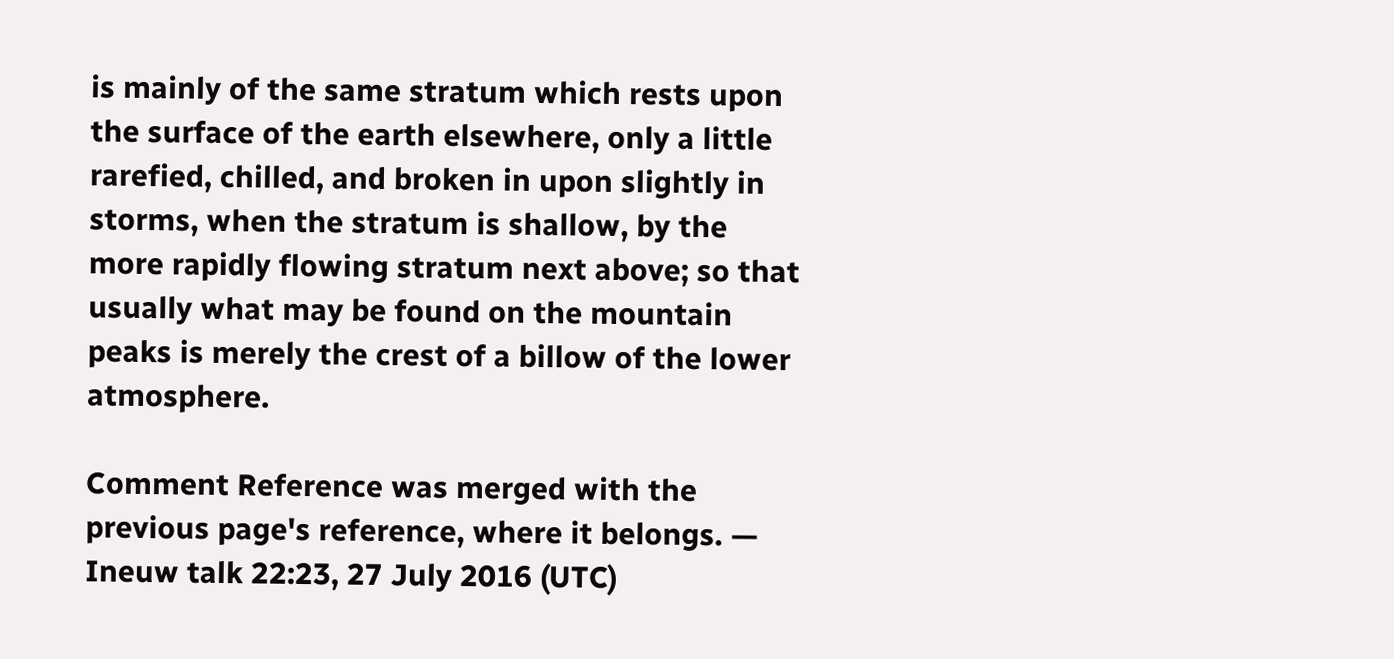is mainly of the same stratum which rests upon the surface of the earth elsewhere, only a little rarefied, chilled, and broken in upon slightly in storms, when the stratum is shallow, by the more rapidly flowing stratum next above; so that usually what may be found on the mountain peaks is merely the crest of a billow of the lower atmosphere.

Comment Reference was merged with the previous page's reference, where it belongs. — Ineuw talk 22:23, 27 July 2016 (UTC)